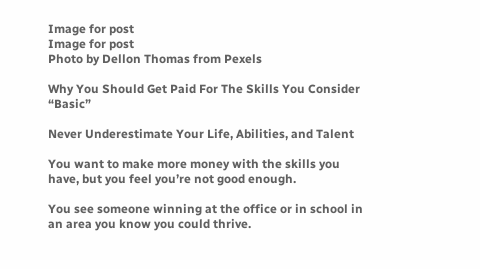Image for post
Image for post
Photo by Dellon Thomas from Pexels

Why You Should Get Paid For The Skills You Consider “Basic”

Never Underestimate Your Life, Abilities, and Talent

You want to make more money with the skills you have, but you feel you’re not good enough.

You see someone winning at the office or in school in an area you know you could thrive.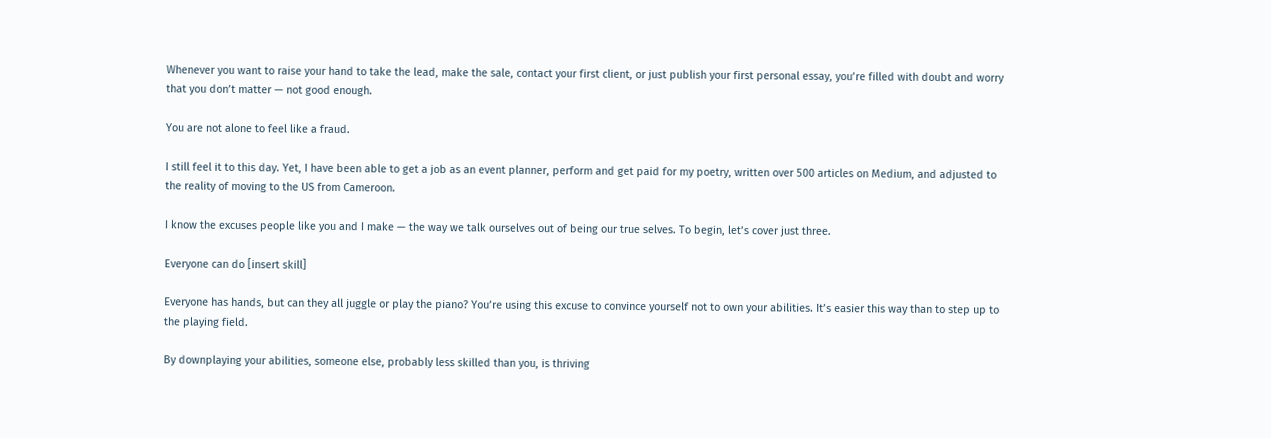Whenever you want to raise your hand to take the lead, make the sale, contact your first client, or just publish your first personal essay, you’re filled with doubt and worry that you don’t matter — not good enough.

You are not alone to feel like a fraud.

I still feel it to this day. Yet, I have been able to get a job as an event planner, perform and get paid for my poetry, written over 500 articles on Medium, and adjusted to the reality of moving to the US from Cameroon.

I know the excuses people like you and I make — the way we talk ourselves out of being our true selves. To begin, let’s cover just three.

Everyone can do [insert skill]

Everyone has hands, but can they all juggle or play the piano? You’re using this excuse to convince yourself not to own your abilities. It’s easier this way than to step up to the playing field.

By downplaying your abilities, someone else, probably less skilled than you, is thriving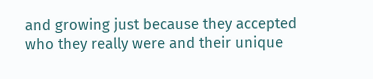and growing just because they accepted who they really were and their unique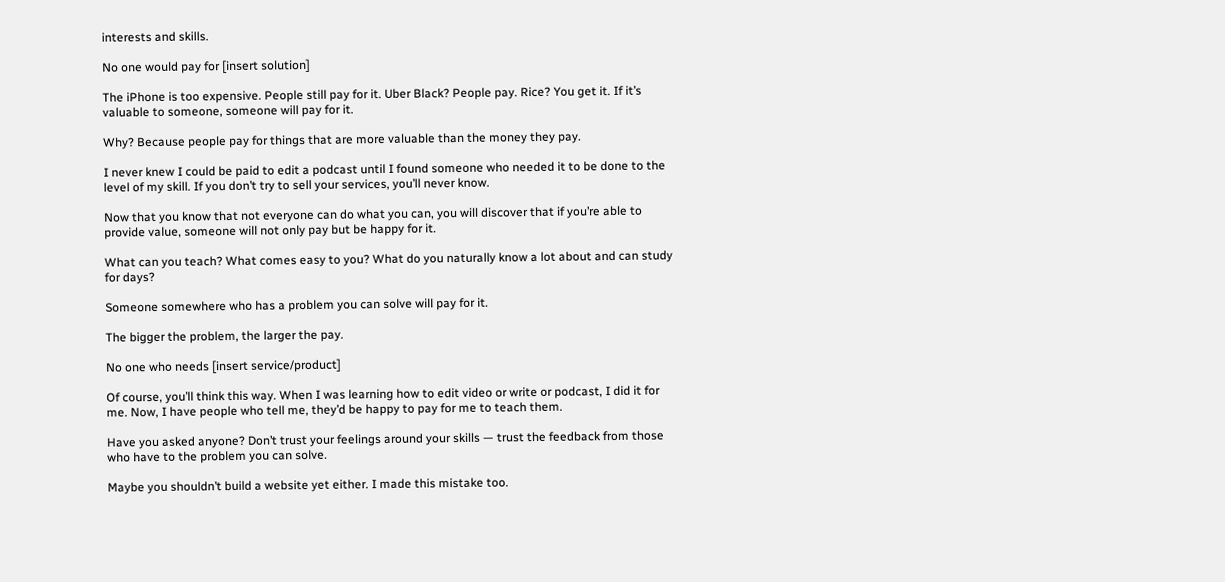interests and skills.

No one would pay for [insert solution]

The iPhone is too expensive. People still pay for it. Uber Black? People pay. Rice? You get it. If it’s valuable to someone, someone will pay for it.

Why? Because people pay for things that are more valuable than the money they pay.

I never knew I could be paid to edit a podcast until I found someone who needed it to be done to the level of my skill. If you don’t try to sell your services, you’ll never know.

Now that you know that not everyone can do what you can, you will discover that if you’re able to provide value, someone will not only pay but be happy for it.

What can you teach? What comes easy to you? What do you naturally know a lot about and can study for days?

Someone somewhere who has a problem you can solve will pay for it.

The bigger the problem, the larger the pay.

No one who needs [insert service/product]

Of course, you’ll think this way. When I was learning how to edit video or write or podcast, I did it for me. Now, I have people who tell me, they’d be happy to pay for me to teach them.

Have you asked anyone? Don’t trust your feelings around your skills — trust the feedback from those who have to the problem you can solve.

Maybe you shouldn’t build a website yet either. I made this mistake too.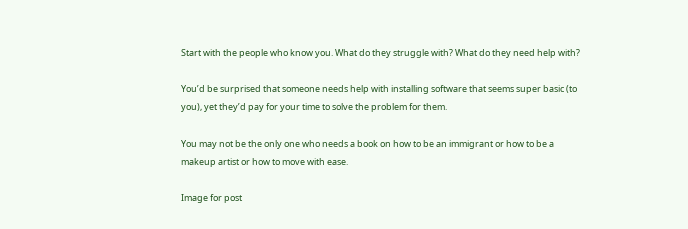Start with the people who know you. What do they struggle with? What do they need help with?

You’d be surprised that someone needs help with installing software that seems super basic (to you), yet they’d pay for your time to solve the problem for them.

You may not be the only one who needs a book on how to be an immigrant or how to be a makeup artist or how to move with ease.

Image for post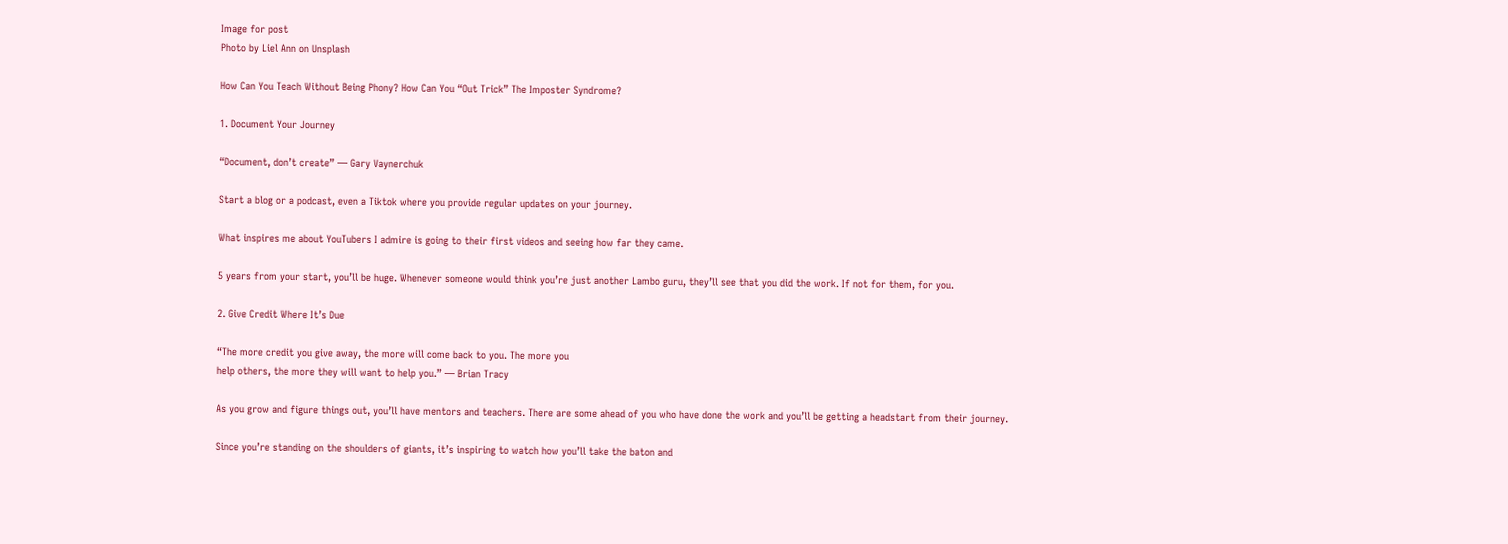Image for post
Photo by Liel Ann on Unsplash

How Can You Teach Without Being Phony? How Can You “Out Trick” The Imposter Syndrome?

1. Document Your Journey

“Document, don’t create” — Gary Vaynerchuk

Start a blog or a podcast, even a Tiktok where you provide regular updates on your journey.

What inspires me about YouTubers I admire is going to their first videos and seeing how far they came.

5 years from your start, you’ll be huge. Whenever someone would think you’re just another Lambo guru, they’ll see that you did the work. If not for them, for you.

2. Give Credit Where It’s Due

“The more credit you give away, the more will come back to you. The more you
help others, the more they will want to help you.” — Brian Tracy

As you grow and figure things out, you’ll have mentors and teachers. There are some ahead of you who have done the work and you’ll be getting a headstart from their journey.

Since you’re standing on the shoulders of giants, it’s inspiring to watch how you’ll take the baton and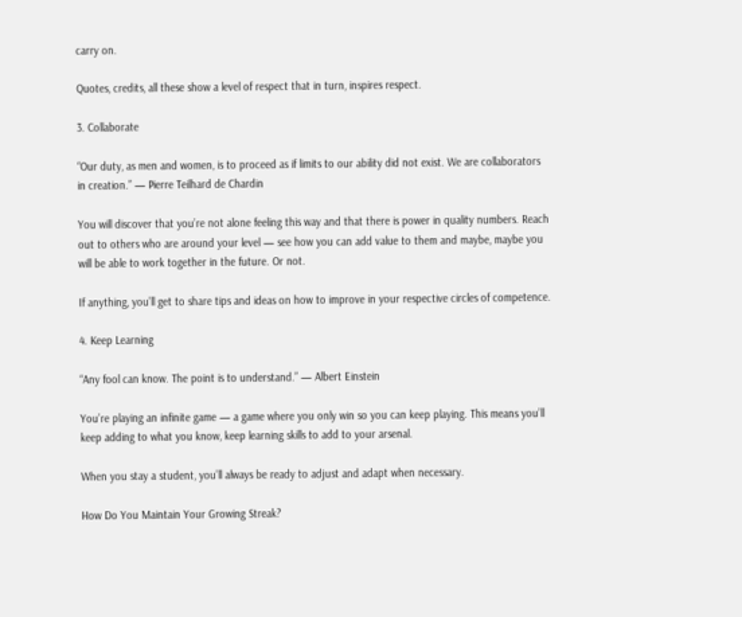carry on.

Quotes, credits, all these show a level of respect that in turn, inspires respect.

3. Collaborate

“Our duty, as men and women, is to proceed as if limits to our ability did not exist. We are collaborators in creation.” — Pierre Teilhard de Chardin

You will discover that you’re not alone feeling this way and that there is power in quality numbers. Reach out to others who are around your level — see how you can add value to them and maybe, maybe you will be able to work together in the future. Or not.

If anything, you’ll get to share tips and ideas on how to improve in your respective circles of competence.

4. Keep Learning

“Any fool can know. The point is to understand.” — Albert Einstein

You’re playing an infinite game — a game where you only win so you can keep playing. This means you’ll keep adding to what you know, keep learning skills to add to your arsenal.

When you stay a student, you’ll always be ready to adjust and adapt when necessary.

How Do You Maintain Your Growing Streak?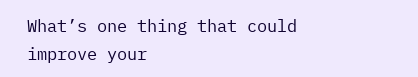What’s one thing that could improve your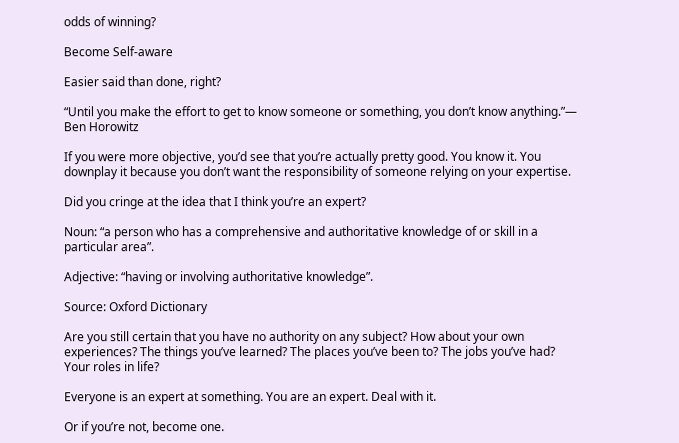odds of winning?

Become Self-aware

Easier said than done, right?

“Until you make the effort to get to know someone or something, you don’t know anything.”― Ben Horowitz

If you were more objective, you’d see that you’re actually pretty good. You know it. You downplay it because you don’t want the responsibility of someone relying on your expertise.

Did you cringe at the idea that I think you’re an expert?

Noun: “a person who has a comprehensive and authoritative knowledge of or skill in a particular area”.

Adjective: “having or involving authoritative knowledge”.

Source: Oxford Dictionary

Are you still certain that you have no authority on any subject? How about your own experiences? The things you’ve learned? The places you’ve been to? The jobs you’ve had? Your roles in life?

Everyone is an expert at something. You are an expert. Deal with it.

Or if you’re not, become one.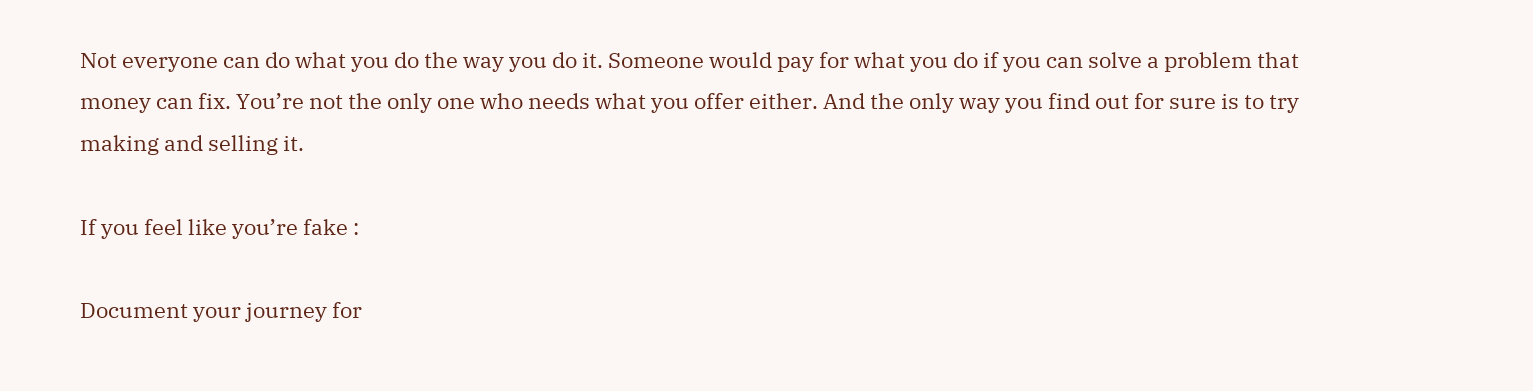Not everyone can do what you do the way you do it. Someone would pay for what you do if you can solve a problem that money can fix. You’re not the only one who needs what you offer either. And the only way you find out for sure is to try making and selling it.

If you feel like you’re fake :

Document your journey for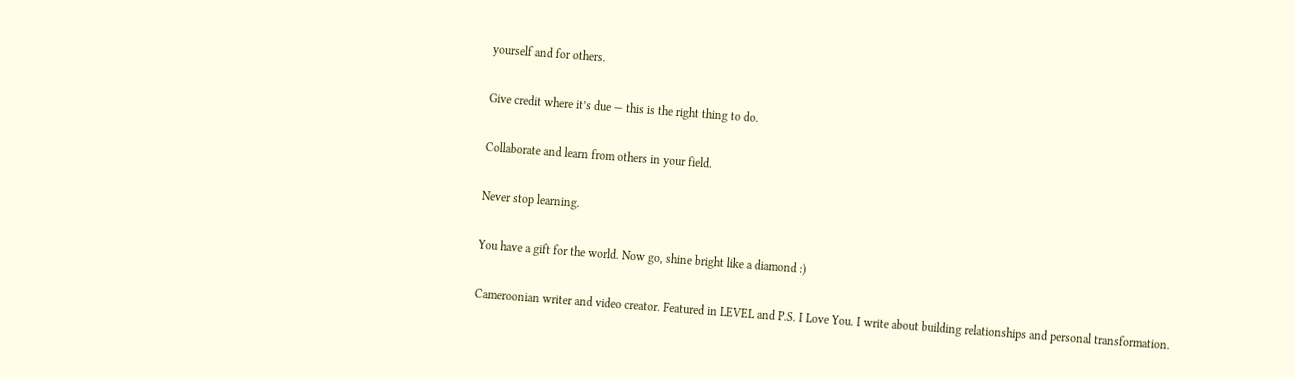yourself and for others.

Give credit where it’s due — this is the right thing to do.

Collaborate and learn from others in your field.

Never stop learning.

You have a gift for the world. Now go, shine bright like a diamond :)

Cameroonian writer and video creator. Featured in LEVEL and P.S. I Love You. I write about building relationships and personal transformation.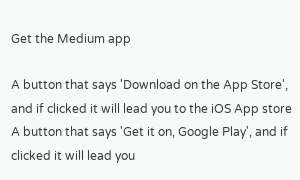Get the Medium app

A button that says 'Download on the App Store', and if clicked it will lead you to the iOS App store
A button that says 'Get it on, Google Play', and if clicked it will lead you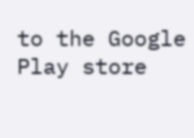to the Google Play store